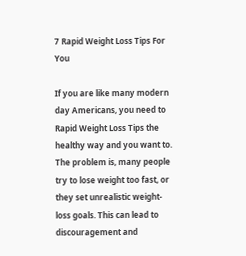7 Rapid Weight Loss Tips For You

If you are like many modern day Americans, you need to Rapid Weight Loss Tips the healthy way and you want to. The problem is, many people try to lose weight too fast, or they set unrealistic weight-loss goals. This can lead to discouragement and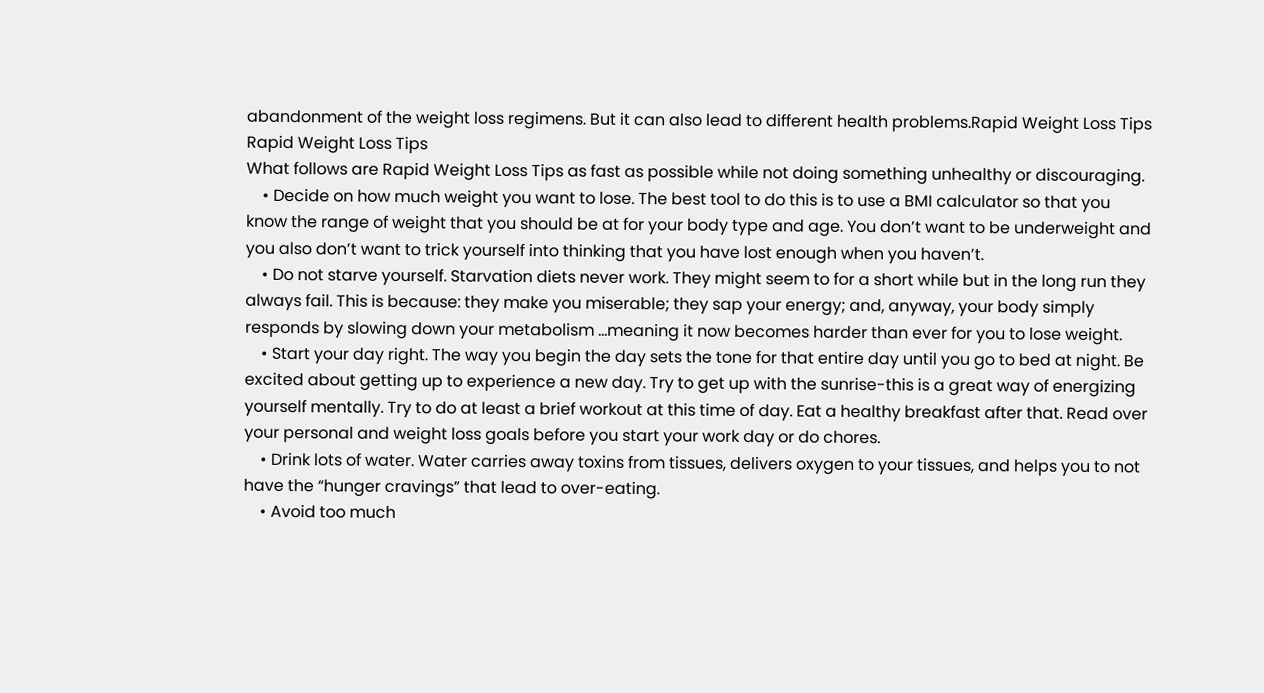abandonment of the weight loss regimens. But it can also lead to different health problems.Rapid Weight Loss Tips
Rapid Weight Loss Tips
What follows are Rapid Weight Loss Tips as fast as possible while not doing something unhealthy or discouraging.
    • Decide on how much weight you want to lose. The best tool to do this is to use a BMI calculator so that you know the range of weight that you should be at for your body type and age. You don’t want to be underweight and you also don’t want to trick yourself into thinking that you have lost enough when you haven’t.
    • Do not starve yourself. Starvation diets never work. They might seem to for a short while but in the long run they always fail. This is because: they make you miserable; they sap your energy; and, anyway, your body simply responds by slowing down your metabolism …meaning it now becomes harder than ever for you to lose weight.
    • Start your day right. The way you begin the day sets the tone for that entire day until you go to bed at night. Be excited about getting up to experience a new day. Try to get up with the sunrise-this is a great way of energizing yourself mentally. Try to do at least a brief workout at this time of day. Eat a healthy breakfast after that. Read over your personal and weight loss goals before you start your work day or do chores.
    • Drink lots of water. Water carries away toxins from tissues, delivers oxygen to your tissues, and helps you to not have the “hunger cravings” that lead to over-eating.
    • Avoid too much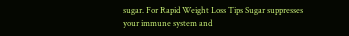sugar. For Rapid Weight Loss Tips Sugar suppresses your immune system and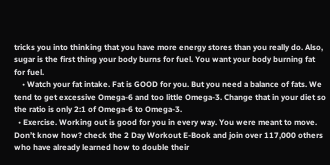tricks you into thinking that you have more energy stores than you really do. Also, sugar is the first thing your body burns for fuel. You want your body burning fat for fuel.
    • Watch your fat intake. Fat is GOOD for you. But you need a balance of fats. We tend to get excessive Omega-6 and too little Omega-3. Change that in your diet so the ratio is only 2:1 of Omega-6 to Omega-3.
  • Exercise. Working out is good for you in every way. You were meant to move. Don’t know how? check the 2 Day Workout E-Book and join over 117,000 others who have already learned how to double their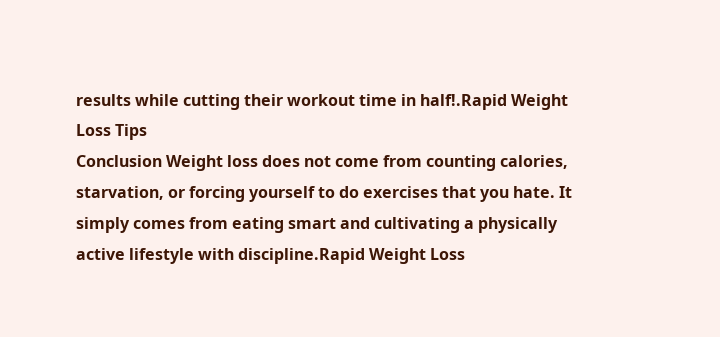results while cutting their workout time in half!.Rapid Weight Loss Tips
Conclusion Weight loss does not come from counting calories, starvation, or forcing yourself to do exercises that you hate. It simply comes from eating smart and cultivating a physically active lifestyle with discipline.Rapid Weight Loss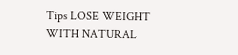Tips LOSE WEIGHT WITH NATURAL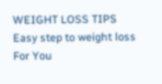WEIGHT LOSS TIPS Easy step to weight loss For You